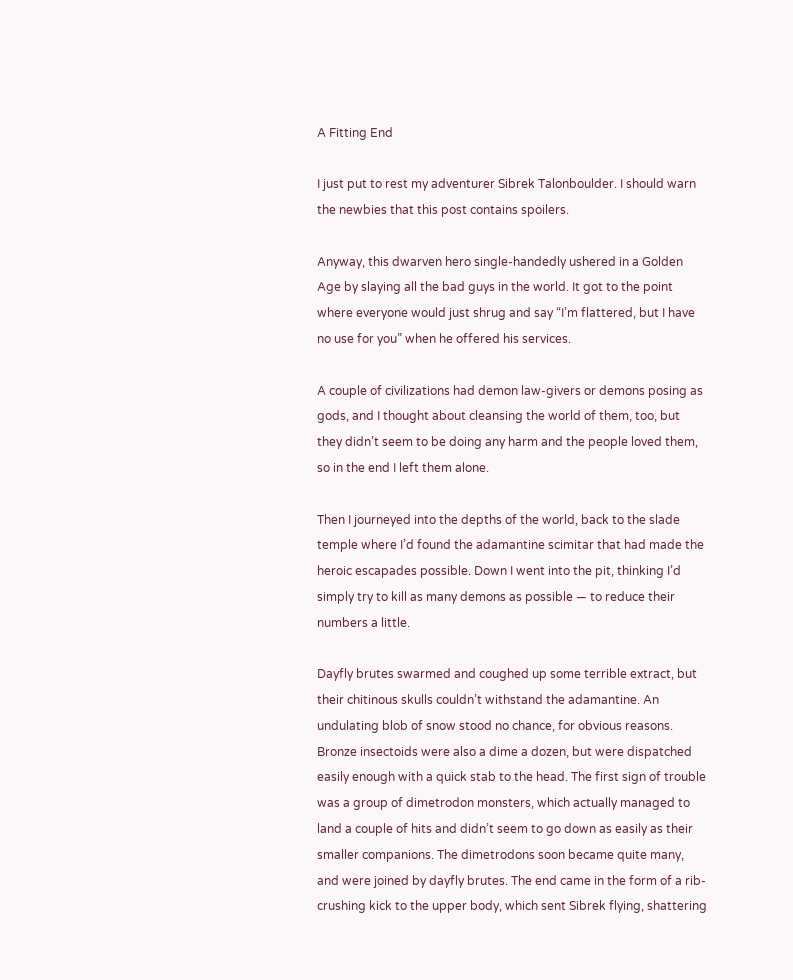A Fitting End

I just put to rest my adventurer Sibrek Talonboulder. I should warn the newbies that this post contains spoilers.

Anyway, this dwarven hero single-handedly ushered in a Golden Age by slaying all the bad guys in the world. It got to the point where everyone would just shrug and say “I’m flattered, but I have no use for you” when he offered his services.

A couple of civilizations had demon law-givers or demons posing as gods, and I thought about cleansing the world of them, too, but they didn’t seem to be doing any harm and the people loved them, so in the end I left them alone.

Then I journeyed into the depths of the world, back to the slade temple where I’d found the adamantine scimitar that had made the heroic escapades possible. Down I went into the pit, thinking I’d simply try to kill as many demons as possible — to reduce their numbers a little.

Dayfly brutes swarmed and coughed up some terrible extract, but their chitinous skulls couldn’t withstand the adamantine. An undulating blob of snow stood no chance, for obvious reasons. Bronze insectoids were also a dime a dozen, but were dispatched easily enough with a quick stab to the head. The first sign of trouble was a group of dimetrodon monsters, which actually managed to land a couple of hits and didn’t seem to go down as easily as their smaller companions. The dimetrodons soon became quite many, and were joined by dayfly brutes. The end came in the form of a rib-crushing kick to the upper body, which sent Sibrek flying, shattering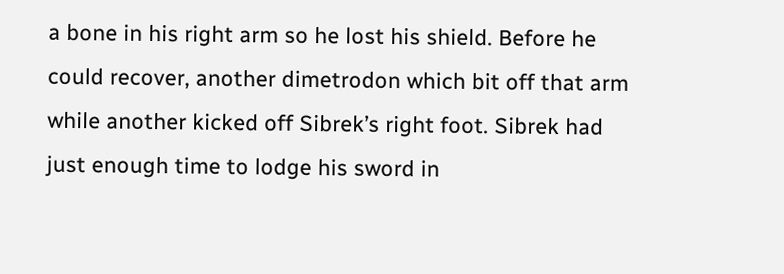a bone in his right arm so he lost his shield. Before he could recover, another dimetrodon which bit off that arm while another kicked off Sibrek’s right foot. Sibrek had just enough time to lodge his sword in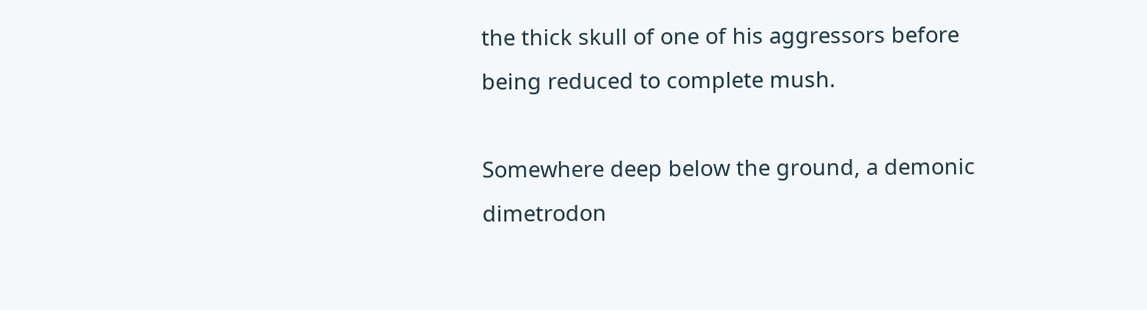the thick skull of one of his aggressors before being reduced to complete mush.

Somewhere deep below the ground, a demonic dimetrodon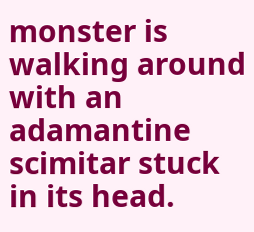monster is walking around with an adamantine scimitar stuck in its head.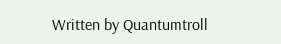Written by Quantumtroll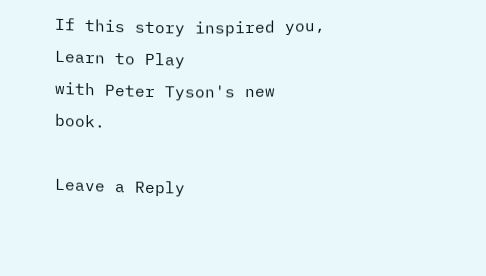If this story inspired you,
Learn to Play
with Peter Tyson's new book.

Leave a Reply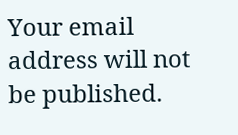Your email address will not be published.